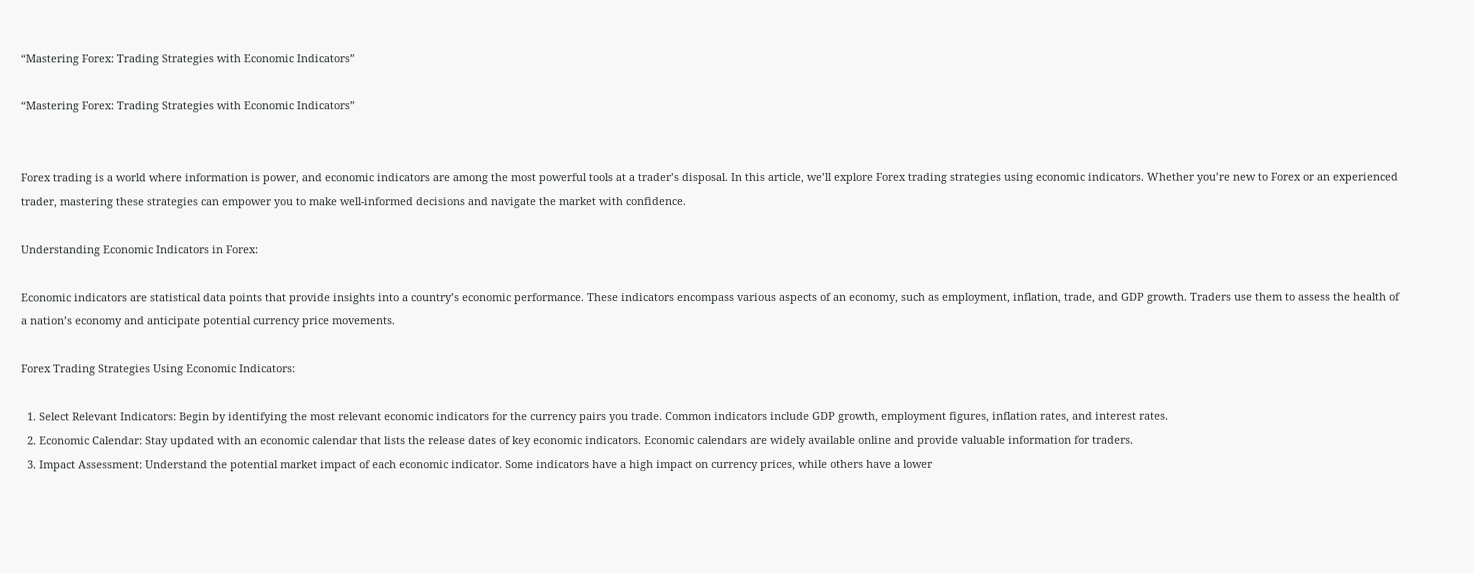“Mastering Forex: Trading Strategies with Economic Indicators”

“Mastering Forex: Trading Strategies with Economic Indicators”


Forex trading is a world where information is power, and economic indicators are among the most powerful tools at a trader’s disposal. In this article, we’ll explore Forex trading strategies using economic indicators. Whether you’re new to Forex or an experienced trader, mastering these strategies can empower you to make well-informed decisions and navigate the market with confidence.

Understanding Economic Indicators in Forex:

Economic indicators are statistical data points that provide insights into a country’s economic performance. These indicators encompass various aspects of an economy, such as employment, inflation, trade, and GDP growth. Traders use them to assess the health of a nation’s economy and anticipate potential currency price movements.

Forex Trading Strategies Using Economic Indicators:

  1. Select Relevant Indicators: Begin by identifying the most relevant economic indicators for the currency pairs you trade. Common indicators include GDP growth, employment figures, inflation rates, and interest rates.
  2. Economic Calendar: Stay updated with an economic calendar that lists the release dates of key economic indicators. Economic calendars are widely available online and provide valuable information for traders.
  3. Impact Assessment: Understand the potential market impact of each economic indicator. Some indicators have a high impact on currency prices, while others have a lower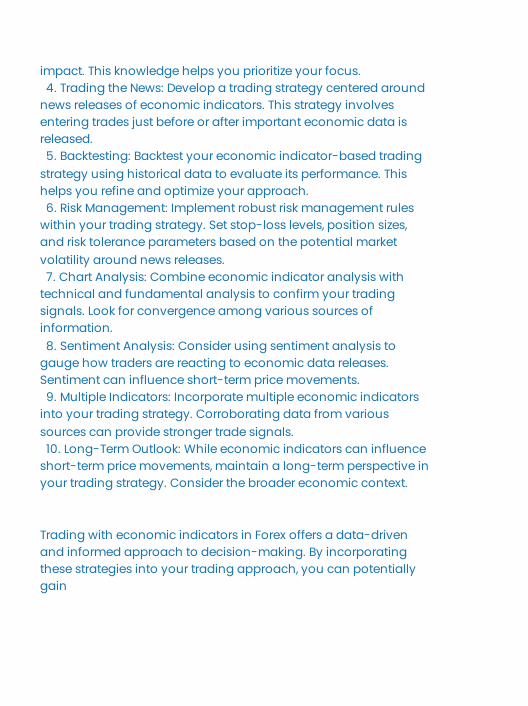impact. This knowledge helps you prioritize your focus.
  4. Trading the News: Develop a trading strategy centered around news releases of economic indicators. This strategy involves entering trades just before or after important economic data is released.
  5. Backtesting: Backtest your economic indicator-based trading strategy using historical data to evaluate its performance. This helps you refine and optimize your approach.
  6. Risk Management: Implement robust risk management rules within your trading strategy. Set stop-loss levels, position sizes, and risk tolerance parameters based on the potential market volatility around news releases.
  7. Chart Analysis: Combine economic indicator analysis with technical and fundamental analysis to confirm your trading signals. Look for convergence among various sources of information.
  8. Sentiment Analysis: Consider using sentiment analysis to gauge how traders are reacting to economic data releases. Sentiment can influence short-term price movements.
  9. Multiple Indicators: Incorporate multiple economic indicators into your trading strategy. Corroborating data from various sources can provide stronger trade signals.
  10. Long-Term Outlook: While economic indicators can influence short-term price movements, maintain a long-term perspective in your trading strategy. Consider the broader economic context.


Trading with economic indicators in Forex offers a data-driven and informed approach to decision-making. By incorporating these strategies into your trading approach, you can potentially gain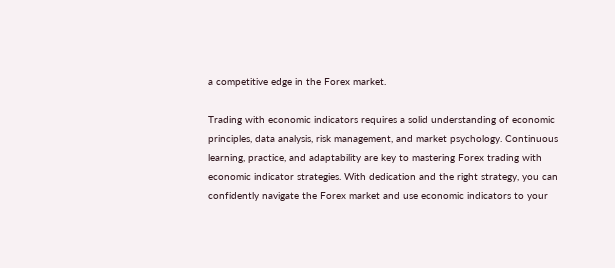a competitive edge in the Forex market.

Trading with economic indicators requires a solid understanding of economic principles, data analysis, risk management, and market psychology. Continuous learning, practice, and adaptability are key to mastering Forex trading with economic indicator strategies. With dedication and the right strategy, you can confidently navigate the Forex market and use economic indicators to your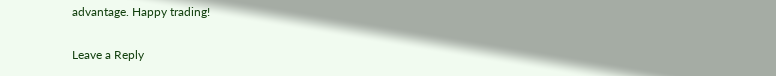advantage. Happy trading!

Leave a Reply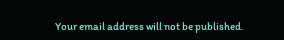Your email address will not be published.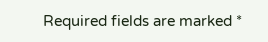Required fields are marked *